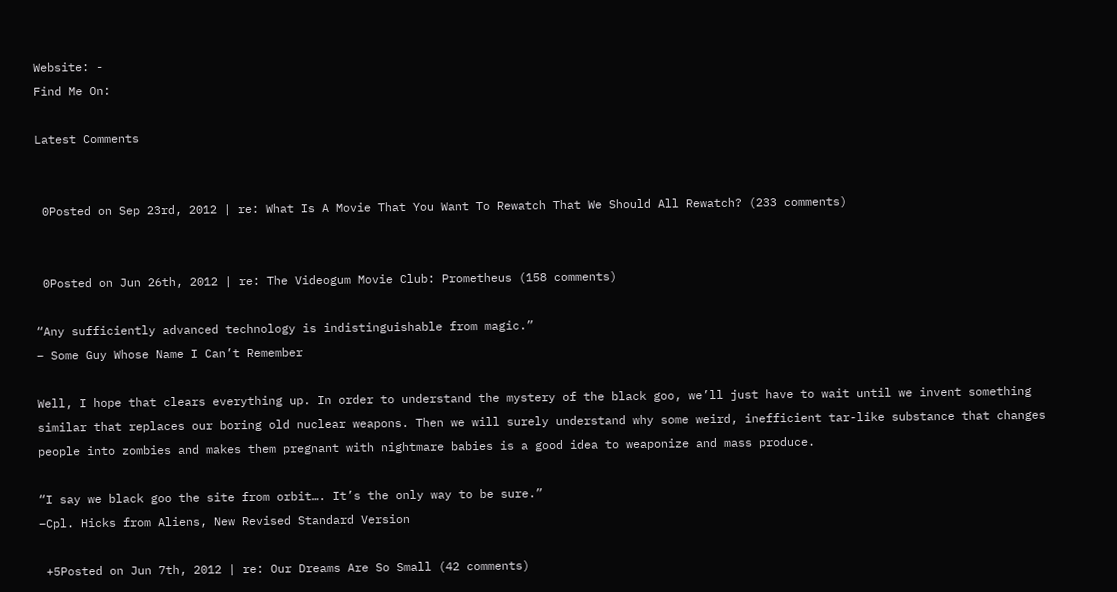Website: -
Find Me On:

Latest Comments


 0Posted on Sep 23rd, 2012 | re: What Is A Movie That You Want To Rewatch That We Should All Rewatch? (233 comments)


 0Posted on Jun 26th, 2012 | re: The Videogum Movie Club: Prometheus (158 comments)

“Any sufficiently advanced technology is indistinguishable from magic.”
– Some Guy Whose Name I Can’t Remember

Well, I hope that clears everything up. In order to understand the mystery of the black goo, we’ll just have to wait until we invent something similar that replaces our boring old nuclear weapons. Then we will surely understand why some weird, inefficient tar-like substance that changes people into zombies and makes them pregnant with nightmare babies is a good idea to weaponize and mass produce.

“I say we black goo the site from orbit…. It’s the only way to be sure.”
–Cpl. Hicks from Aliens, New Revised Standard Version

 +5Posted on Jun 7th, 2012 | re: Our Dreams Are So Small (42 comments)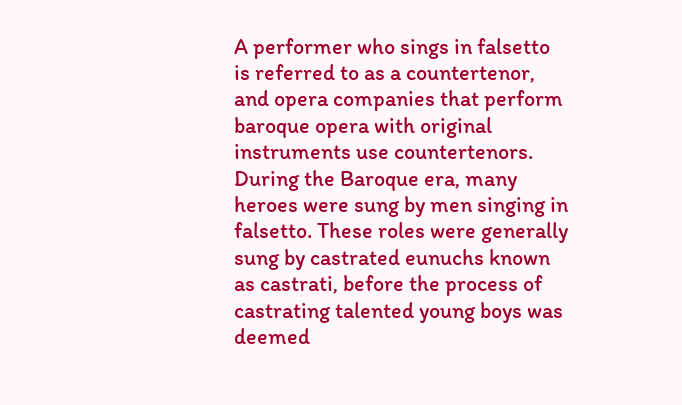A performer who sings in falsetto is referred to as a countertenor, and opera companies that perform baroque opera with original instruments use countertenors. During the Baroque era, many heroes were sung by men singing in falsetto. These roles were generally sung by castrated eunuchs known as castrati, before the process of castrating talented young boys was deemed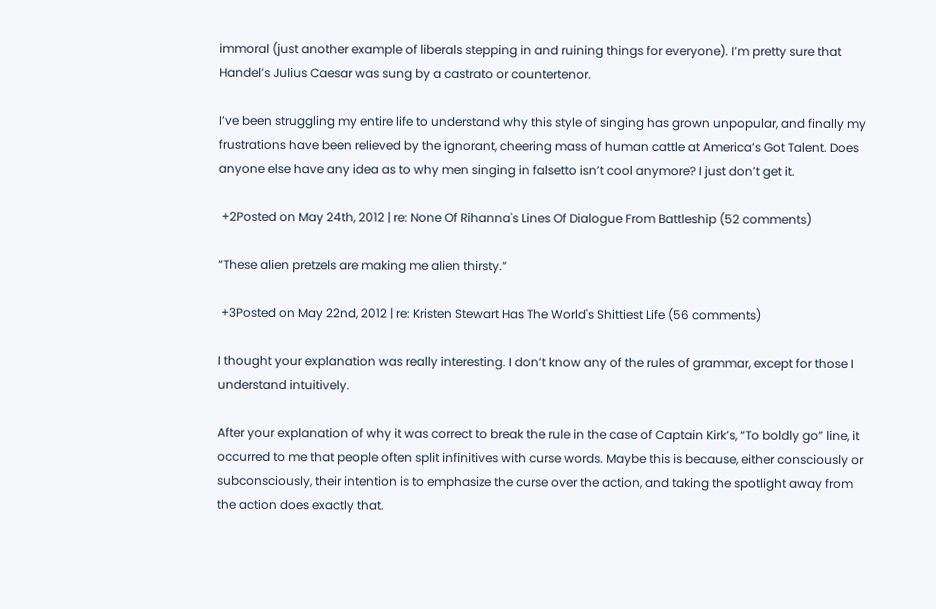immoral (just another example of liberals stepping in and ruining things for everyone). I’m pretty sure that Handel’s Julius Caesar was sung by a castrato or countertenor.

I’ve been struggling my entire life to understand why this style of singing has grown unpopular, and finally my frustrations have been relieved by the ignorant, cheering mass of human cattle at America’s Got Talent. Does anyone else have any idea as to why men singing in falsetto isn’t cool anymore? I just don’t get it.

 +2Posted on May 24th, 2012 | re: None Of Rihanna's Lines Of Dialogue From Battleship (52 comments)

“These alien pretzels are making me alien thirsty.”

 +3Posted on May 22nd, 2012 | re: Kristen Stewart Has The World's Shittiest Life (56 comments)

I thought your explanation was really interesting. I don’t know any of the rules of grammar, except for those I understand intuitively.

After your explanation of why it was correct to break the rule in the case of Captain Kirk’s, “To boldly go” line, it occurred to me that people often split infinitives with curse words. Maybe this is because, either consciously or subconsciously, their intention is to emphasize the curse over the action, and taking the spotlight away from the action does exactly that.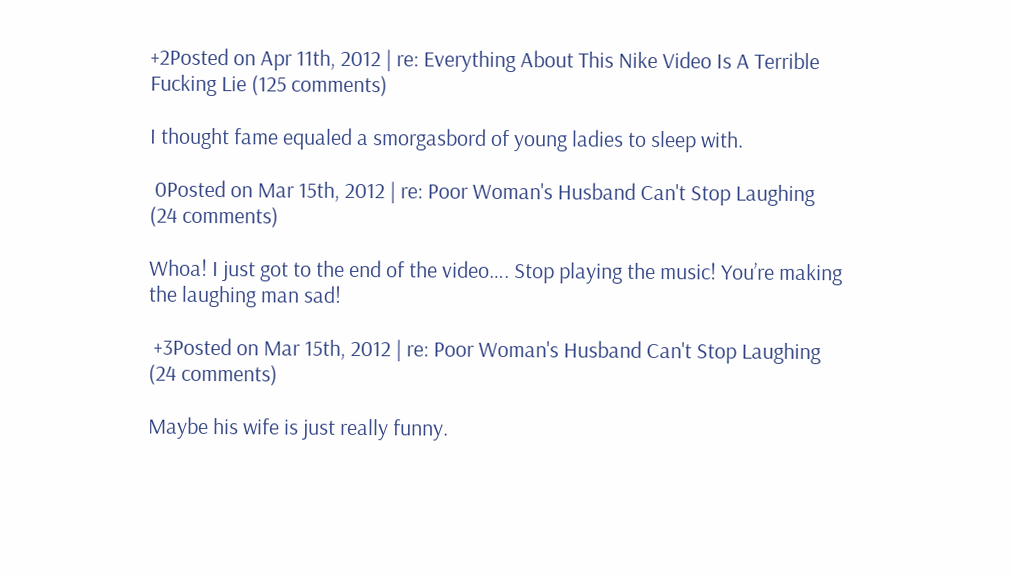+2Posted on Apr 11th, 2012 | re: Everything About This Nike Video Is A Terrible Fucking Lie (125 comments)

I thought fame equaled a smorgasbord of young ladies to sleep with.

 0Posted on Mar 15th, 2012 | re: Poor Woman's Husband Can't Stop Laughing (24 comments)

Whoa! I just got to the end of the video…. Stop playing the music! You’re making the laughing man sad!

 +3Posted on Mar 15th, 2012 | re: Poor Woman's Husband Can't Stop Laughing (24 comments)

Maybe his wife is just really funny.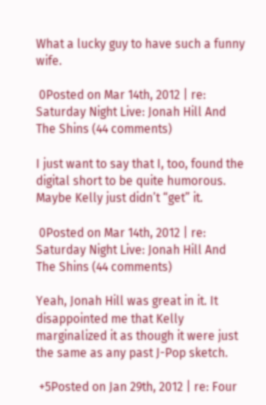What a lucky guy to have such a funny wife.

 0Posted on Mar 14th, 2012 | re: Saturday Night Live: Jonah Hill And The Shins (44 comments)

I just want to say that I, too, found the digital short to be quite humorous. Maybe Kelly just didn’t “get” it.

 0Posted on Mar 14th, 2012 | re: Saturday Night Live: Jonah Hill And The Shins (44 comments)

Yeah, Jonah Hill was great in it. It disappointed me that Kelly marginalized it as though it were just the same as any past J-Pop sketch.

 +5Posted on Jan 29th, 2012 | re: Four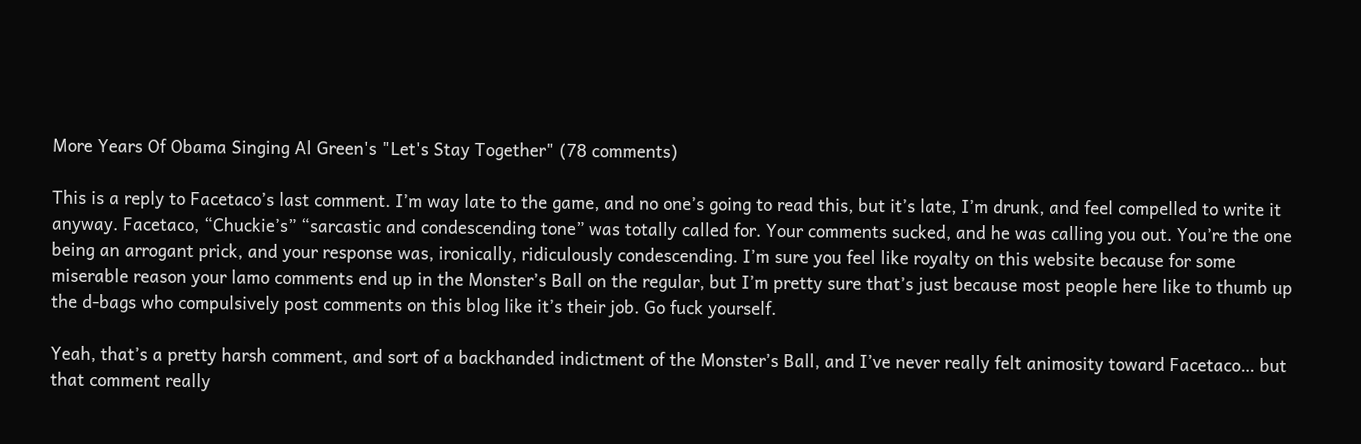More Years Of Obama Singing Al Green's "Let's Stay Together" (78 comments)

This is a reply to Facetaco’s last comment. I’m way late to the game, and no one’s going to read this, but it’s late, I’m drunk, and feel compelled to write it anyway. Facetaco, “Chuckie’s” “sarcastic and condescending tone” was totally called for. Your comments sucked, and he was calling you out. You’re the one being an arrogant prick, and your response was, ironically, ridiculously condescending. I’m sure you feel like royalty on this website because for some miserable reason your lamo comments end up in the Monster’s Ball on the regular, but I’m pretty sure that’s just because most people here like to thumb up the d-bags who compulsively post comments on this blog like it’s their job. Go fuck yourself.

Yeah, that’s a pretty harsh comment, and sort of a backhanded indictment of the Monster’s Ball, and I’ve never really felt animosity toward Facetaco… but that comment really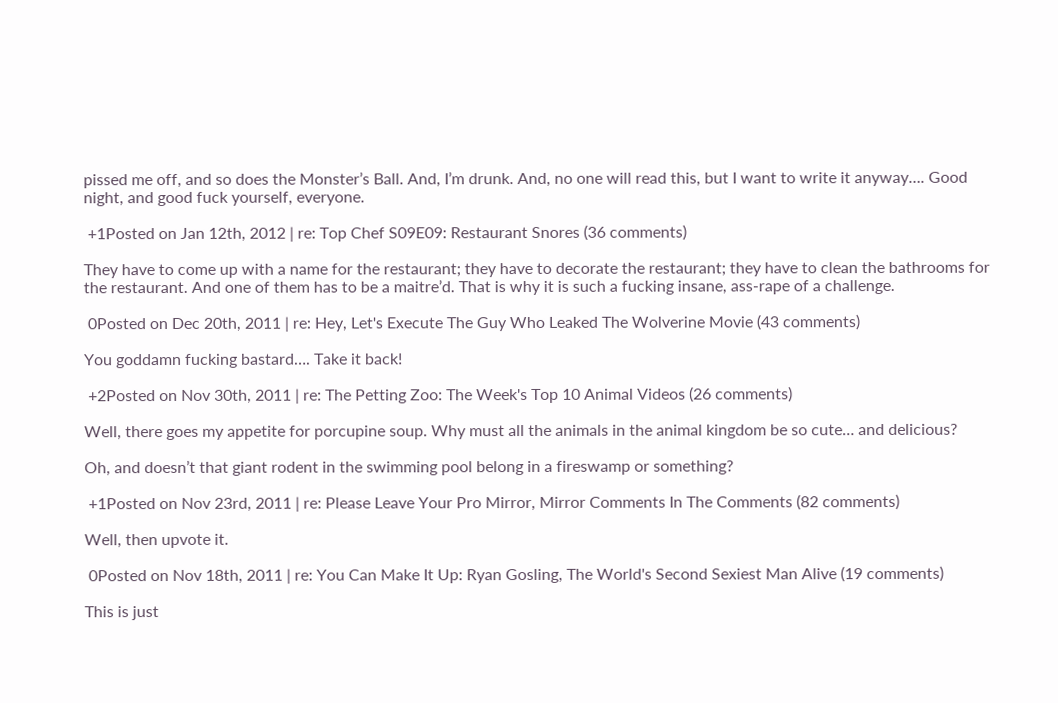pissed me off, and so does the Monster’s Ball. And, I’m drunk. And, no one will read this, but I want to write it anyway…. Good night, and good fuck yourself, everyone.

 +1Posted on Jan 12th, 2012 | re: Top Chef S09E09: Restaurant Snores (36 comments)

They have to come up with a name for the restaurant; they have to decorate the restaurant; they have to clean the bathrooms for the restaurant. And one of them has to be a maitre’d. That is why it is such a fucking insane, ass-rape of a challenge.

 0Posted on Dec 20th, 2011 | re: Hey, Let's Execute The Guy Who Leaked The Wolverine Movie (43 comments)

You goddamn fucking bastard…. Take it back!

 +2Posted on Nov 30th, 2011 | re: The Petting Zoo: The Week's Top 10 Animal Videos (26 comments)

Well, there goes my appetite for porcupine soup. Why must all the animals in the animal kingdom be so cute… and delicious?

Oh, and doesn’t that giant rodent in the swimming pool belong in a fireswamp or something?

 +1Posted on Nov 23rd, 2011 | re: Please Leave Your Pro Mirror, Mirror Comments In The Comments (82 comments)

Well, then upvote it.

 0Posted on Nov 18th, 2011 | re: You Can Make It Up: Ryan Gosling, The World's Second Sexiest Man Alive (19 comments)

This is just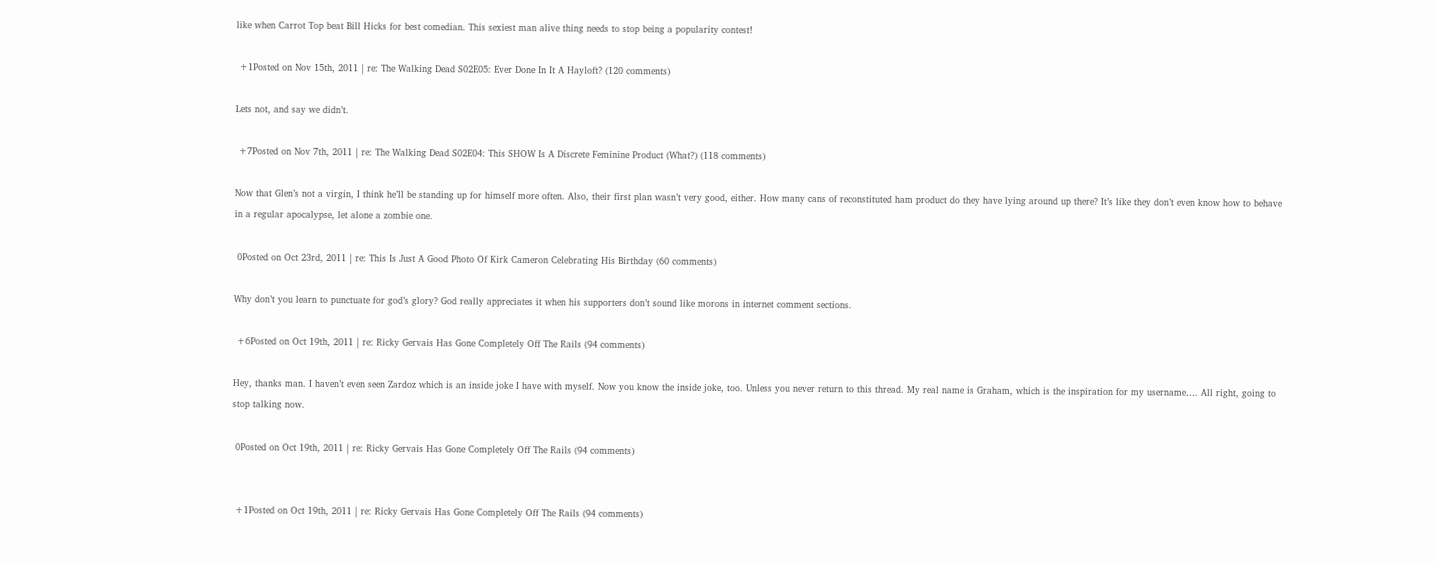like when Carrot Top beat Bill Hicks for best comedian. This sexiest man alive thing needs to stop being a popularity contest!

 +1Posted on Nov 15th, 2011 | re: The Walking Dead S02E05: Ever Done In It A Hayloft? (120 comments)

Lets not, and say we didn’t.

 +7Posted on Nov 7th, 2011 | re: The Walking Dead S02E04: This SHOW Is A Discrete Feminine Product (What?) (118 comments)

Now that Glen’s not a virgin, I think he’ll be standing up for himself more often. Also, their first plan wasn’t very good, either. How many cans of reconstituted ham product do they have lying around up there? It’s like they don’t even know how to behave in a regular apocalypse, let alone a zombie one.

 0Posted on Oct 23rd, 2011 | re: This Is Just A Good Photo Of Kirk Cameron Celebrating His Birthday (60 comments)

Why don’t you learn to punctuate for god’s glory? God really appreciates it when his supporters don’t sound like morons in internet comment sections.

 +6Posted on Oct 19th, 2011 | re: Ricky Gervais Has Gone Completely Off The Rails (94 comments)

Hey, thanks man. I haven’t even seen Zardoz which is an inside joke I have with myself. Now you know the inside joke, too. Unless you never return to this thread. My real name is Graham, which is the inspiration for my username…. All right, going to stop talking now.

 0Posted on Oct 19th, 2011 | re: Ricky Gervais Has Gone Completely Off The Rails (94 comments)


 +1Posted on Oct 19th, 2011 | re: Ricky Gervais Has Gone Completely Off The Rails (94 comments)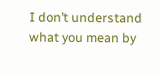I don’t understand what you mean by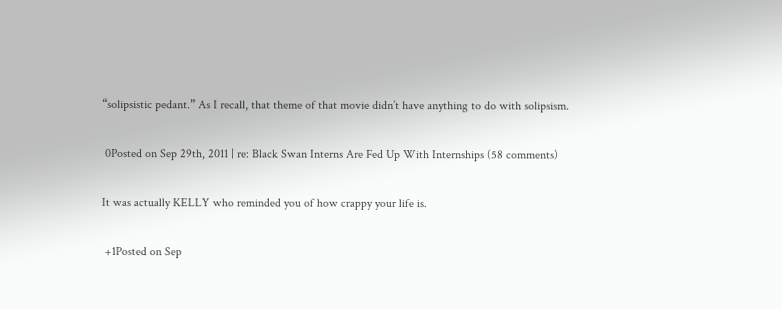“solipsistic pedant.” As I recall, that theme of that movie didn’t have anything to do with solipsism.

 0Posted on Sep 29th, 2011 | re: Black Swan Interns Are Fed Up With Internships (58 comments)

It was actually KELLY who reminded you of how crappy your life is.

 +1Posted on Sep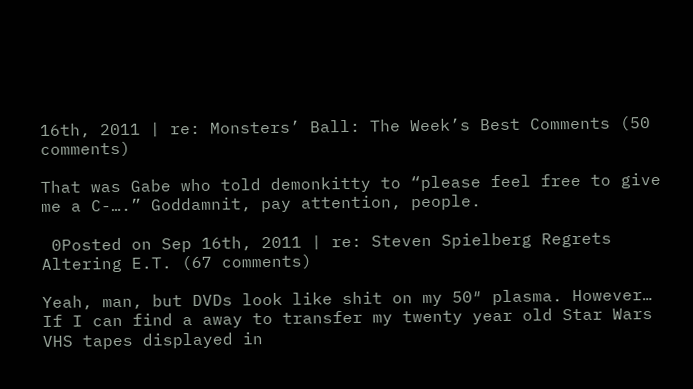16th, 2011 | re: Monsters’ Ball: The Week’s Best Comments (50 comments)

That was Gabe who told demonkitty to “please feel free to give me a C-….” Goddamnit, pay attention, people.

 0Posted on Sep 16th, 2011 | re: Steven Spielberg Regrets Altering E.T. (67 comments)

Yeah, man, but DVDs look like shit on my 50″ plasma. However… If I can find a away to transfer my twenty year old Star Wars VHS tapes displayed in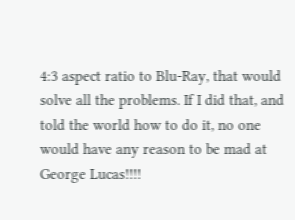4:3 aspect ratio to Blu-Ray, that would solve all the problems. If I did that, and told the world how to do it, no one would have any reason to be mad at George Lucas!!!!